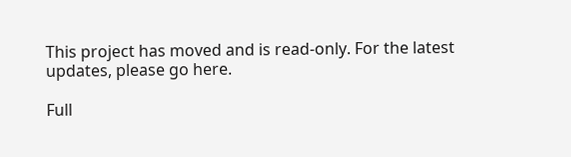This project has moved and is read-only. For the latest updates, please go here.

Full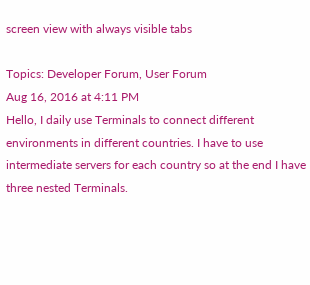screen view with always visible tabs

Topics: Developer Forum, User Forum
Aug 16, 2016 at 4:11 PM
Hello, I daily use Terminals to connect different environments in different countries. I have to use intermediate servers for each country so at the end I have three nested Terminals.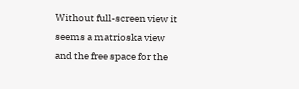Without full-screen view it seems a matrioska view and the free space for the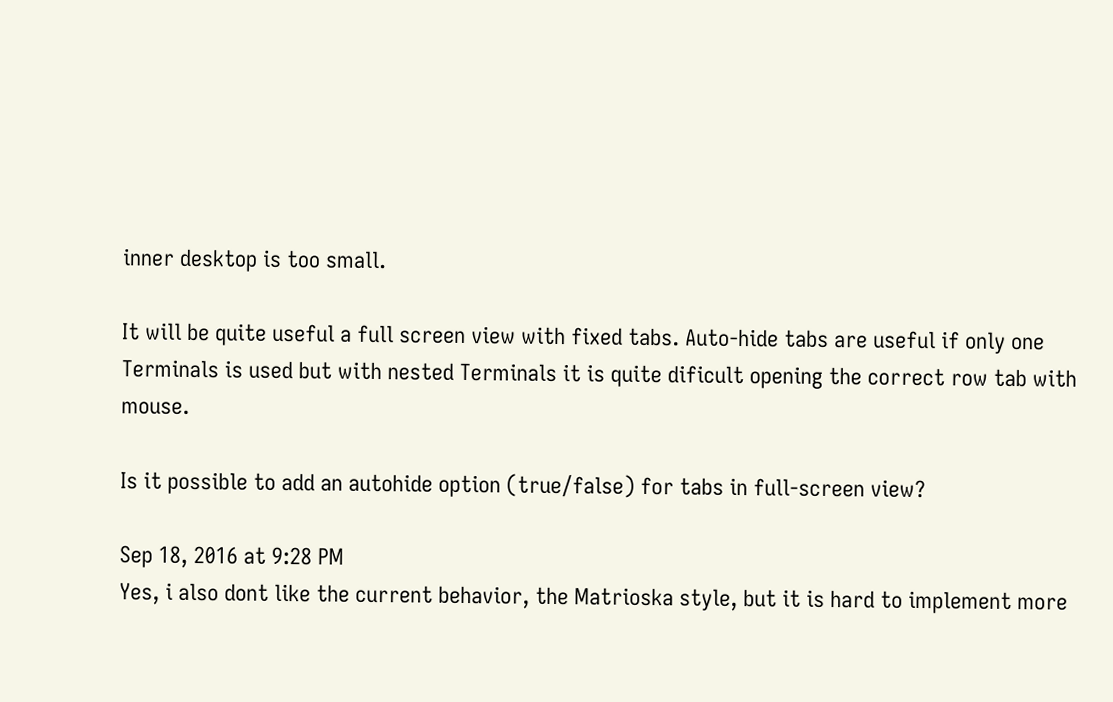inner desktop is too small.

It will be quite useful a full screen view with fixed tabs. Auto-hide tabs are useful if only one Terminals is used but with nested Terminals it is quite dificult opening the correct row tab with mouse.

Is it possible to add an autohide option (true/false) for tabs in full-screen view?

Sep 18, 2016 at 9:28 PM
Yes, i also dont like the current behavior, the Matrioska style, but it is hard to implement more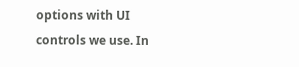options with UI controls we use. In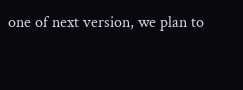one of next version, we plan to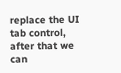replace the UI tab control, after that we can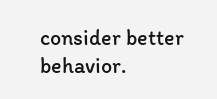consider better behavior.